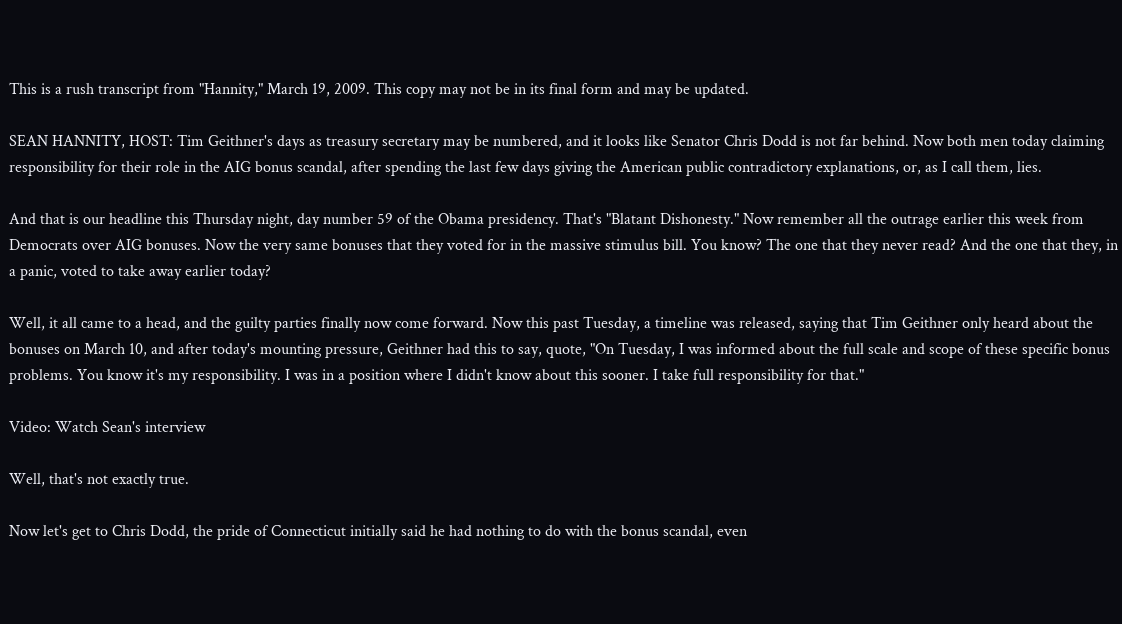This is a rush transcript from "Hannity," March 19, 2009. This copy may not be in its final form and may be updated.

SEAN HANNITY, HOST: Tim Geithner's days as treasury secretary may be numbered, and it looks like Senator Chris Dodd is not far behind. Now both men today claiming responsibility for their role in the AIG bonus scandal, after spending the last few days giving the American public contradictory explanations, or, as I call them, lies.

And that is our headline this Thursday night, day number 59 of the Obama presidency. That's "Blatant Dishonesty." Now remember all the outrage earlier this week from Democrats over AIG bonuses. Now the very same bonuses that they voted for in the massive stimulus bill. You know? The one that they never read? And the one that they, in a panic, voted to take away earlier today?

Well, it all came to a head, and the guilty parties finally now come forward. Now this past Tuesday, a timeline was released, saying that Tim Geithner only heard about the bonuses on March 10, and after today's mounting pressure, Geithner had this to say, quote, "On Tuesday, I was informed about the full scale and scope of these specific bonus problems. You know it's my responsibility. I was in a position where I didn't know about this sooner. I take full responsibility for that."

Video: Watch Sean's interview

Well, that's not exactly true.

Now let's get to Chris Dodd, the pride of Connecticut initially said he had nothing to do with the bonus scandal, even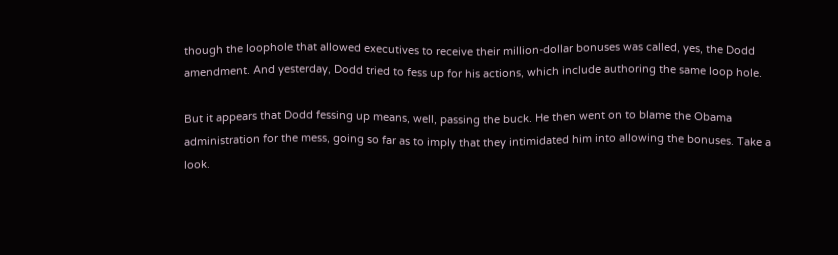though the loophole that allowed executives to receive their million-dollar bonuses was called, yes, the Dodd amendment. And yesterday, Dodd tried to fess up for his actions, which include authoring the same loop hole.

But it appears that Dodd fessing up means, well, passing the buck. He then went on to blame the Obama administration for the mess, going so far as to imply that they intimidated him into allowing the bonuses. Take a look.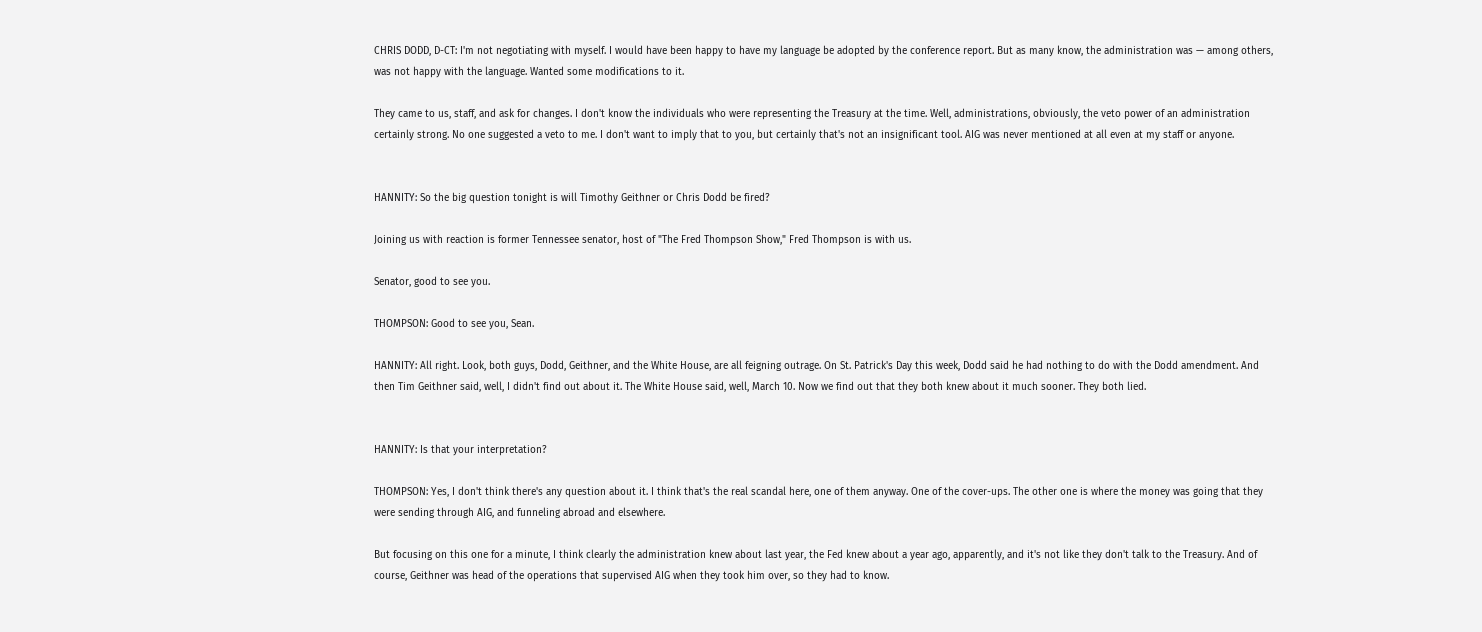CHRIS DODD, D-CT: I'm not negotiating with myself. I would have been happy to have my language be adopted by the conference report. But as many know, the administration was — among others, was not happy with the language. Wanted some modifications to it.

They came to us, staff, and ask for changes. I don't know the individuals who were representing the Treasury at the time. Well, administrations, obviously, the veto power of an administration certainly strong. No one suggested a veto to me. I don't want to imply that to you, but certainly that's not an insignificant tool. AIG was never mentioned at all even at my staff or anyone.


HANNITY: So the big question tonight is will Timothy Geithner or Chris Dodd be fired?

Joining us with reaction is former Tennessee senator, host of "The Fred Thompson Show," Fred Thompson is with us.

Senator, good to see you.

THOMPSON: Good to see you, Sean.

HANNITY: All right. Look, both guys, Dodd, Geithner, and the White House, are all feigning outrage. On St. Patrick's Day this week, Dodd said he had nothing to do with the Dodd amendment. And then Tim Geithner said, well, I didn't find out about it. The White House said, well, March 10. Now we find out that they both knew about it much sooner. They both lied.


HANNITY: Is that your interpretation?

THOMPSON: Yes, I don't think there's any question about it. I think that's the real scandal here, one of them anyway. One of the cover-ups. The other one is where the money was going that they were sending through AIG, and funneling abroad and elsewhere.

But focusing on this one for a minute, I think clearly the administration knew about last year, the Fed knew about a year ago, apparently, and it's not like they don't talk to the Treasury. And of course, Geithner was head of the operations that supervised AIG when they took him over, so they had to know.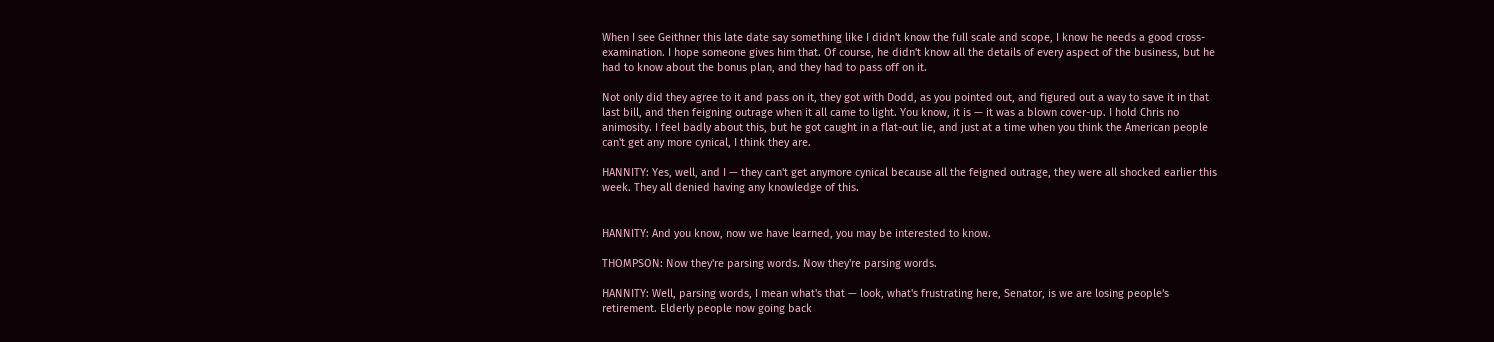When I see Geithner this late date say something like I didn't know the full scale and scope, I know he needs a good cross-examination. I hope someone gives him that. Of course, he didn't know all the details of every aspect of the business, but he had to know about the bonus plan, and they had to pass off on it.

Not only did they agree to it and pass on it, they got with Dodd, as you pointed out, and figured out a way to save it in that last bill, and then feigning outrage when it all came to light. You know, it is — it was a blown cover-up. I hold Chris no animosity. I feel badly about this, but he got caught in a flat-out lie, and just at a time when you think the American people can't get any more cynical, I think they are.

HANNITY: Yes, well, and I — they can't get anymore cynical because all the feigned outrage, they were all shocked earlier this week. They all denied having any knowledge of this.


HANNITY: And you know, now we have learned, you may be interested to know.

THOMPSON: Now they're parsing words. Now they're parsing words.

HANNITY: Well, parsing words, I mean what's that — look, what's frustrating here, Senator, is we are losing people's retirement. Elderly people now going back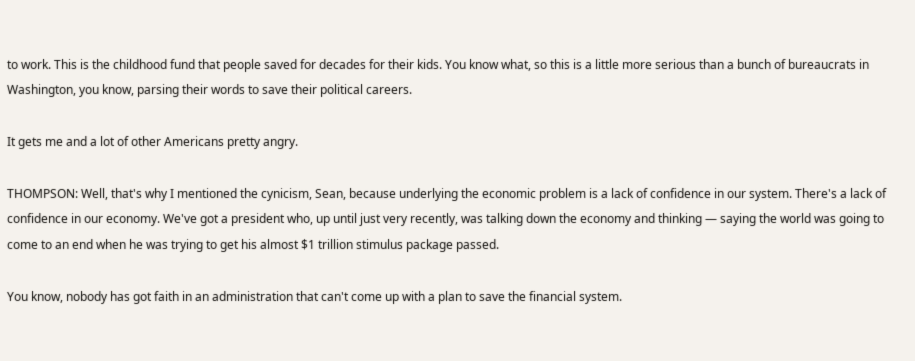to work. This is the childhood fund that people saved for decades for their kids. You know what, so this is a little more serious than a bunch of bureaucrats in Washington, you know, parsing their words to save their political careers.

It gets me and a lot of other Americans pretty angry.

THOMPSON: Well, that's why I mentioned the cynicism, Sean, because underlying the economic problem is a lack of confidence in our system. There's a lack of confidence in our economy. We've got a president who, up until just very recently, was talking down the economy and thinking — saying the world was going to come to an end when he was trying to get his almost $1 trillion stimulus package passed.

You know, nobody has got faith in an administration that can't come up with a plan to save the financial system.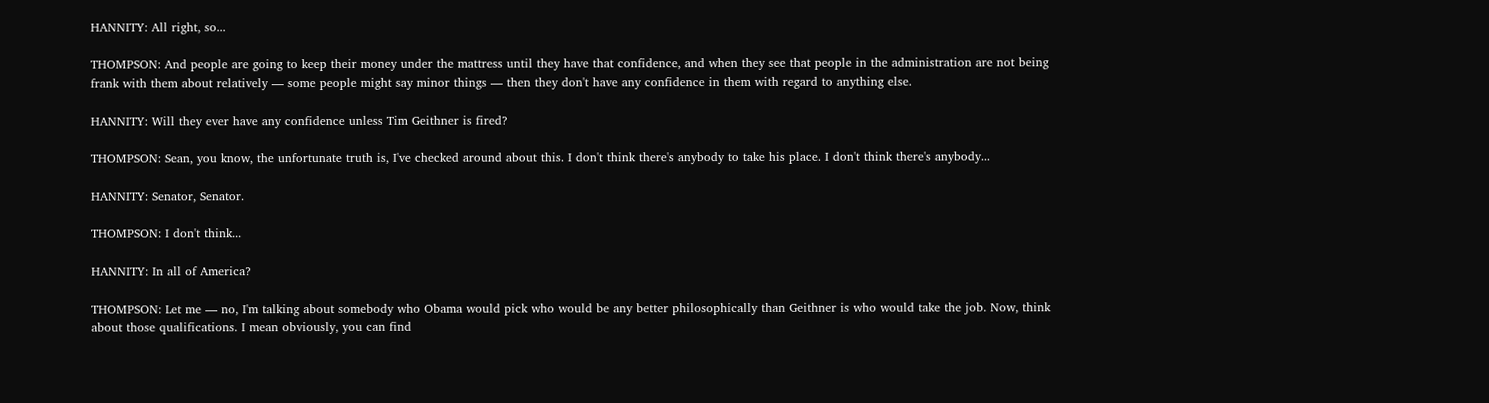HANNITY: All right, so...

THOMPSON: And people are going to keep their money under the mattress until they have that confidence, and when they see that people in the administration are not being frank with them about relatively — some people might say minor things — then they don't have any confidence in them with regard to anything else.

HANNITY: Will they ever have any confidence unless Tim Geithner is fired?

THOMPSON: Sean, you know, the unfortunate truth is, I've checked around about this. I don't think there's anybody to take his place. I don't think there's anybody...

HANNITY: Senator, Senator.

THOMPSON: I don't think...

HANNITY: In all of America?

THOMPSON: Let me — no, I'm talking about somebody who Obama would pick who would be any better philosophically than Geithner is who would take the job. Now, think about those qualifications. I mean obviously, you can find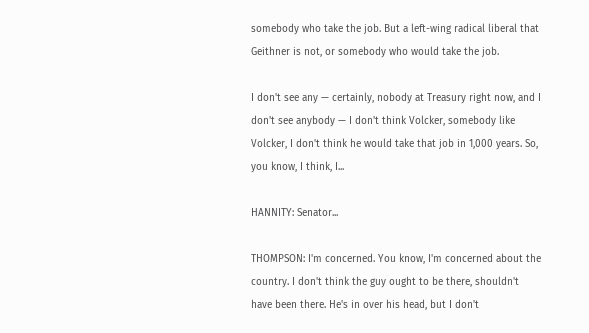somebody who take the job. But a left-wing radical liberal that Geithner is not, or somebody who would take the job.

I don't see any — certainly, nobody at Treasury right now, and I don't see anybody — I don't think Volcker, somebody like Volcker, I don't think he would take that job in 1,000 years. So, you know, I think, I...

HANNITY: Senator...

THOMPSON: I'm concerned. You know, I'm concerned about the country. I don't think the guy ought to be there, shouldn't have been there. He's in over his head, but I don't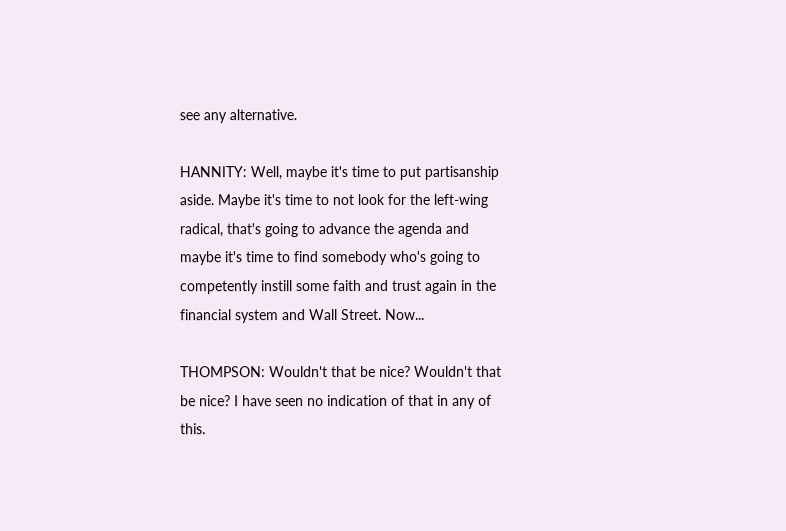see any alternative.

HANNITY: Well, maybe it's time to put partisanship aside. Maybe it's time to not look for the left-wing radical, that's going to advance the agenda and maybe it's time to find somebody who's going to competently instill some faith and trust again in the financial system and Wall Street. Now...

THOMPSON: Wouldn't that be nice? Wouldn't that be nice? I have seen no indication of that in any of this.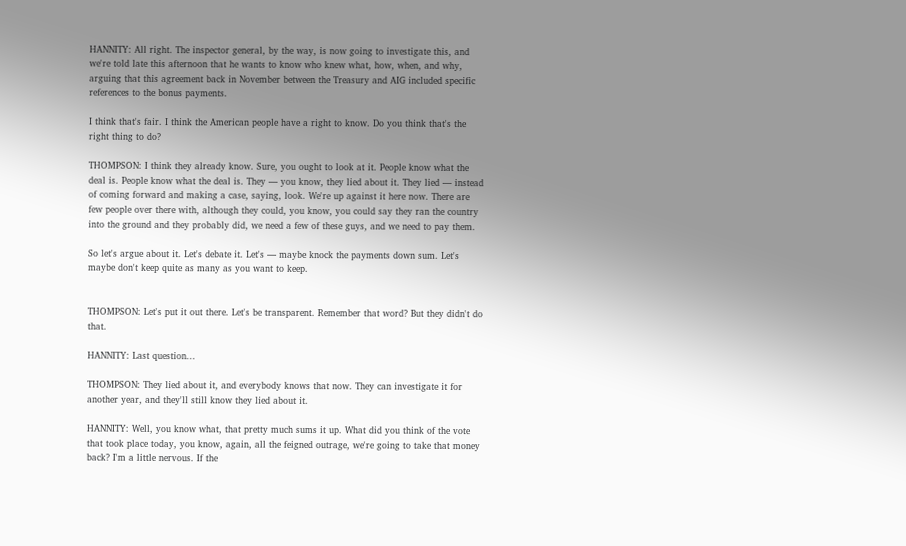HANNITY: All right. The inspector general, by the way, is now going to investigate this, and we're told late this afternoon that he wants to know who knew what, how, when, and why, arguing that this agreement back in November between the Treasury and AIG included specific references to the bonus payments.

I think that's fair. I think the American people have a right to know. Do you think that's the right thing to do?

THOMPSON: I think they already know. Sure, you ought to look at it. People know what the deal is. People know what the deal is. They — you know, they lied about it. They lied — instead of coming forward and making a case, saying, look. We're up against it here now. There are few people over there with, although they could, you know, you could say they ran the country into the ground and they probably did, we need a few of these guys, and we need to pay them.

So let's argue about it. Let's debate it. Let's — maybe knock the payments down sum. Let's maybe don't keep quite as many as you want to keep.


THOMPSON: Let's put it out there. Let's be transparent. Remember that word? But they didn't do that.

HANNITY: Last question...

THOMPSON: They lied about it, and everybody knows that now. They can investigate it for another year, and they'll still know they lied about it.

HANNITY: Well, you know what, that pretty much sums it up. What did you think of the vote that took place today, you know, again, all the feigned outrage, we're going to take that money back? I'm a little nervous. If the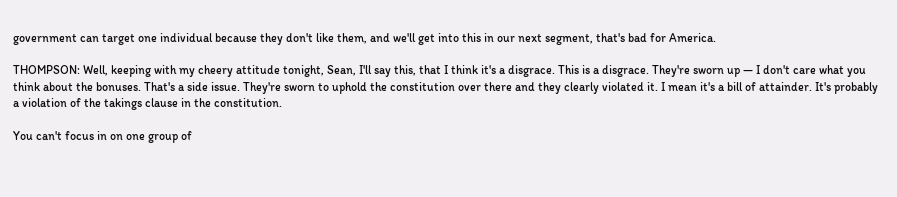government can target one individual because they don't like them, and we'll get into this in our next segment, that's bad for America.

THOMPSON: Well, keeping with my cheery attitude tonight, Sean, I'll say this, that I think it's a disgrace. This is a disgrace. They're sworn up — I don't care what you think about the bonuses. That's a side issue. They're sworn to uphold the constitution over there and they clearly violated it. I mean it's a bill of attainder. It's probably a violation of the takings clause in the constitution.

You can't focus in on one group of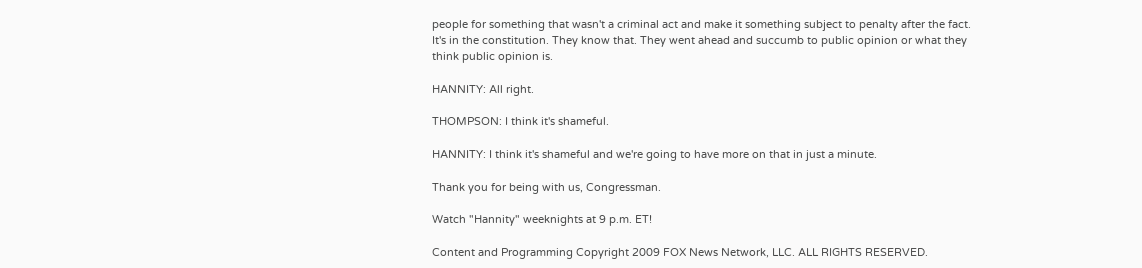people for something that wasn't a criminal act and make it something subject to penalty after the fact. It's in the constitution. They know that. They went ahead and succumb to public opinion or what they think public opinion is.

HANNITY: All right.

THOMPSON: I think it's shameful.

HANNITY: I think it's shameful and we're going to have more on that in just a minute.

Thank you for being with us, Congressman.

Watch "Hannity" weeknights at 9 p.m. ET!

Content and Programming Copyright 2009 FOX News Network, LLC. ALL RIGHTS RESERVED.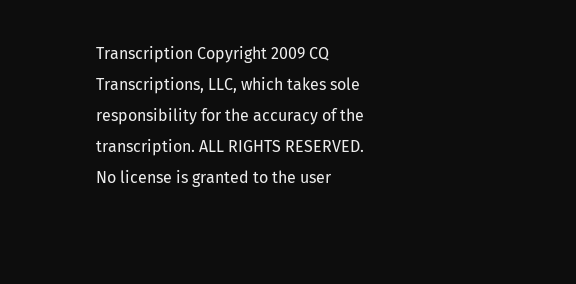Transcription Copyright 2009 CQ Transcriptions, LLC, which takes sole responsibility for the accuracy of the transcription. ALL RIGHTS RESERVED. No license is granted to the user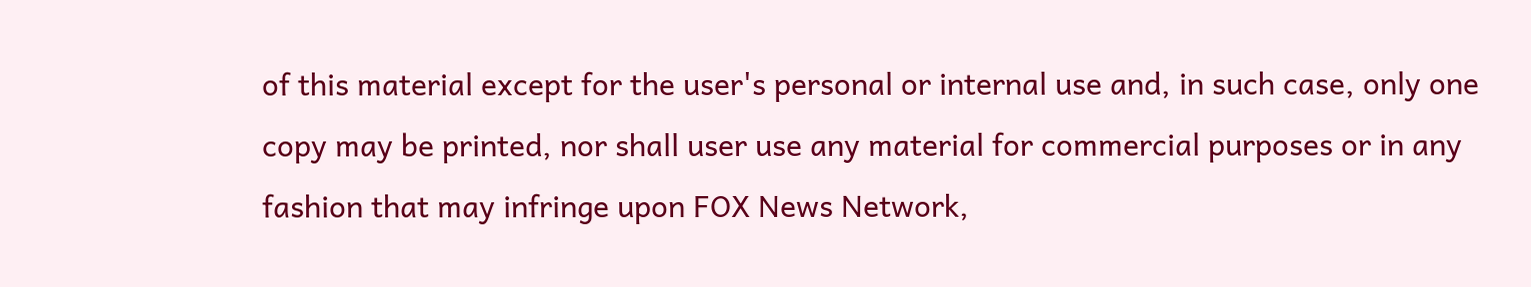of this material except for the user's personal or internal use and, in such case, only one copy may be printed, nor shall user use any material for commercial purposes or in any fashion that may infringe upon FOX News Network,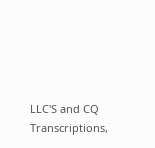LLC'S and CQ Transcriptions,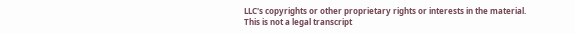LLC's copyrights or other proprietary rights or interests in the material. This is not a legal transcript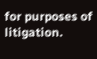for purposes of litigation.